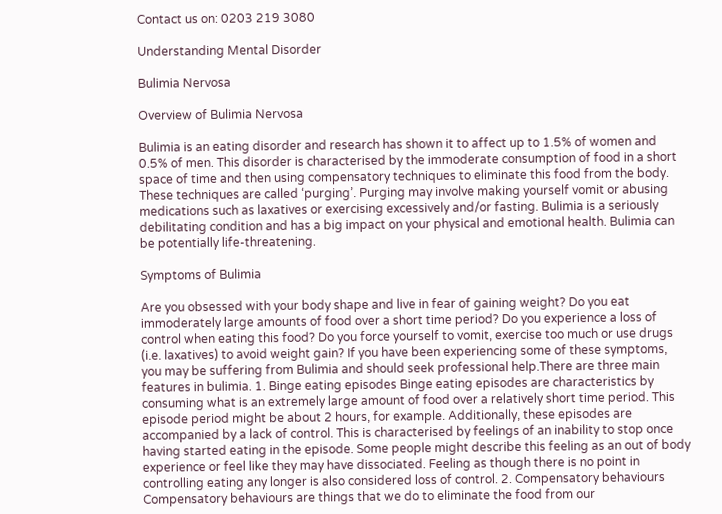Contact us on: 0203 219 3080

Understanding Mental Disorder

Bulimia Nervosa

Overview of Bulimia Nervosa

Bulimia is an eating disorder and research has shown it to affect up to 1.5% of women and 0.5% of men. This disorder is characterised by the immoderate consumption of food in a short space of time and then using compensatory techniques to eliminate this food from the body. These techniques are called ‘purging’. Purging may involve making yourself vomit or abusing medications such as laxatives or exercising excessively and/or fasting. Bulimia is a seriously debilitating condition and has a big impact on your physical and emotional health. Bulimia can be potentially life-threatening.

Symptoms of Bulimia

Are you obsessed with your body shape and live in fear of gaining weight? Do you eat immoderately large amounts of food over a short time period? Do you experience a loss of control when eating this food? Do you force yourself to vomit, exercise too much or use drugs (i.e. laxatives) to avoid weight gain? If you have been experiencing some of these symptoms, you may be suffering from Bulimia and should seek professional help.There are three main features in bulimia. 1. Binge eating episodes Binge eating episodes are characteristics by consuming what is an extremely large amount of food over a relatively short time period. This episode period might be about 2 hours, for example. Additionally, these episodes are accompanied by a lack of control. This is characterised by feelings of an inability to stop once having started eating in the episode. Some people might describe this feeling as an out of body experience or feel like they may have dissociated. Feeling as though there is no point in controlling eating any longer is also considered loss of control. 2. Compensatory behaviours Compensatory behaviours are things that we do to eliminate the food from our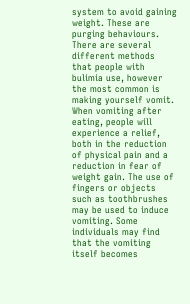system to avoid gaining weight. These are purging behaviours. There are several different methods that people with bulimia use, however the most common is making yourself vomit. When vomiting after eating, people will experience a relief, both in the reduction of physical pain and a reduction in fear of weight gain. The use of fingers or objects such as toothbrushes may be used to induce vomiting. Some individuals may find that the vomiting itself becomes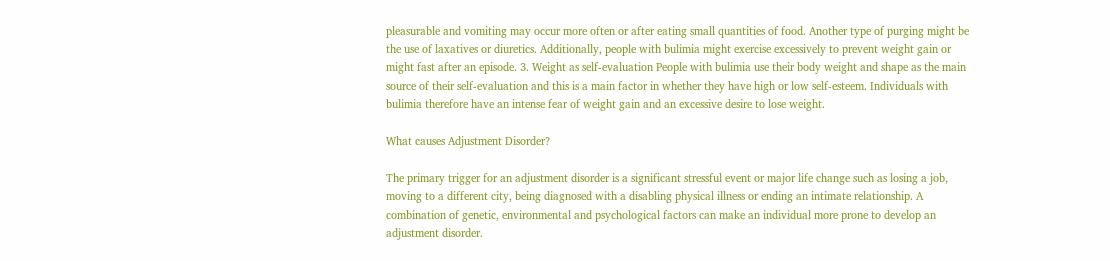pleasurable and vomiting may occur more often or after eating small quantities of food. Another type of purging might be the use of laxatives or diuretics. Additionally, people with bulimia might exercise excessively to prevent weight gain or might fast after an episode. 3. Weight as self-evaluation People with bulimia use their body weight and shape as the main source of their self-evaluation and this is a main factor in whether they have high or low self-esteem. Individuals with bulimia therefore have an intense fear of weight gain and an excessive desire to lose weight.

What causes Adjustment Disorder?

The primary trigger for an adjustment disorder is a significant stressful event or major life change such as losing a job, moving to a different city, being diagnosed with a disabling physical illness or ending an intimate relationship. A combination of genetic, environmental and psychological factors can make an individual more prone to develop an adjustment disorder.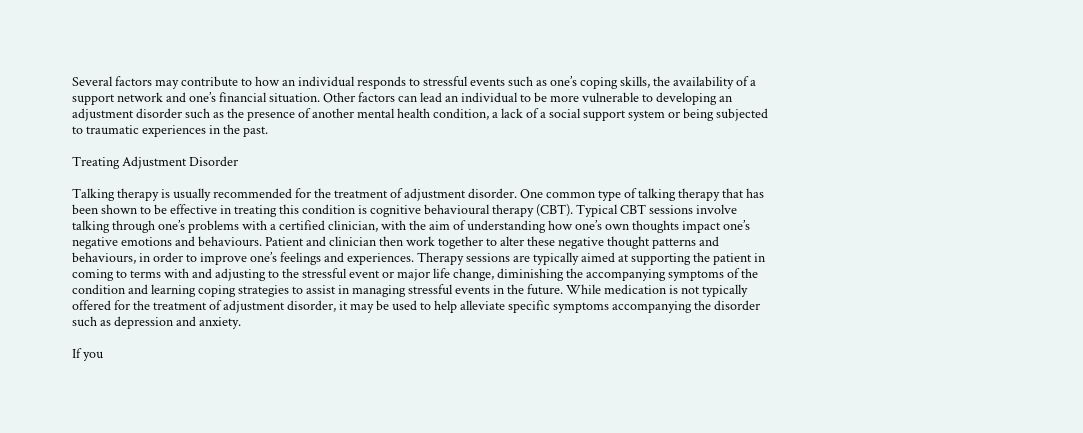Several factors may contribute to how an individual responds to stressful events such as one’s coping skills, the availability of a support network and one’s financial situation. Other factors can lead an individual to be more vulnerable to developing an adjustment disorder such as the presence of another mental health condition, a lack of a social support system or being subjected to traumatic experiences in the past.

Treating Adjustment Disorder

Talking therapy is usually recommended for the treatment of adjustment disorder. One common type of talking therapy that has been shown to be effective in treating this condition is cognitive behavioural therapy (CBT). Typical CBT sessions involve talking through one’s problems with a certified clinician, with the aim of understanding how one’s own thoughts impact one’s negative emotions and behaviours. Patient and clinician then work together to alter these negative thought patterns and behaviours, in order to improve one’s feelings and experiences. Therapy sessions are typically aimed at supporting the patient in coming to terms with and adjusting to the stressful event or major life change, diminishing the accompanying symptoms of the condition and learning coping strategies to assist in managing stressful events in the future. While medication is not typically offered for the treatment of adjustment disorder, it may be used to help alleviate specific symptoms accompanying the disorder such as depression and anxiety.

If you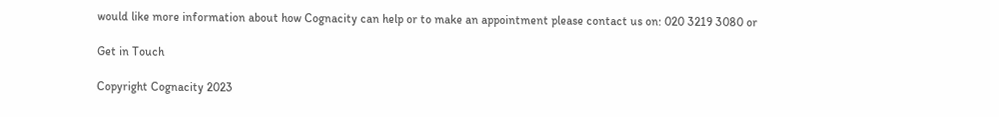would like more information about how Cognacity can help or to make an appointment please contact us on: 020 3219 3080 or

Get in Touch

Copyright Cognacity 2023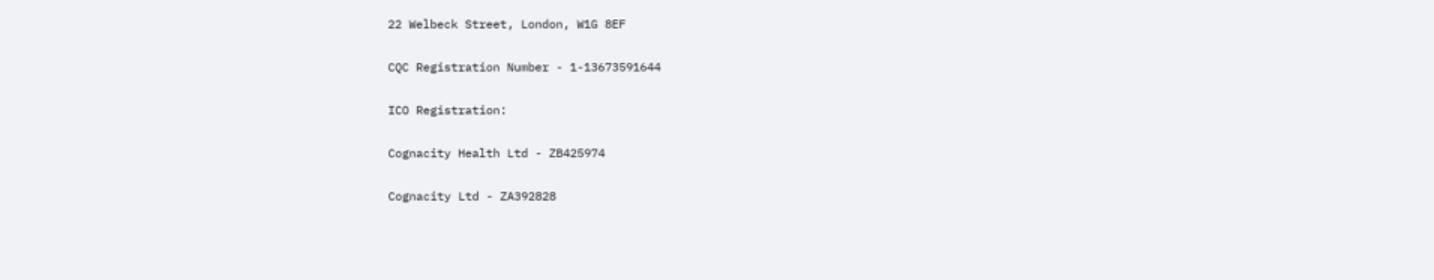22 Welbeck Street, London, W1G 8EF

CQC Registration Number - 1-13673591644

ICO Registration:

Cognacity Health Ltd - ZB425974

Cognacity Ltd - ZA392828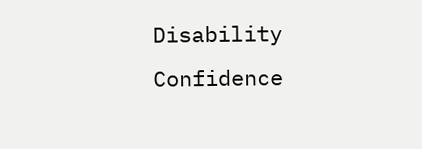Disability Confidence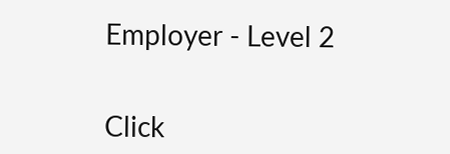Employer - Level 2


Click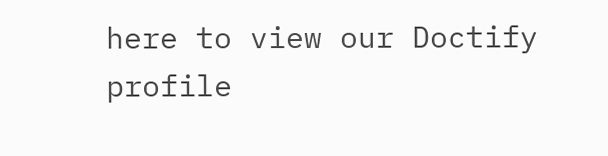here to view our Doctify profile